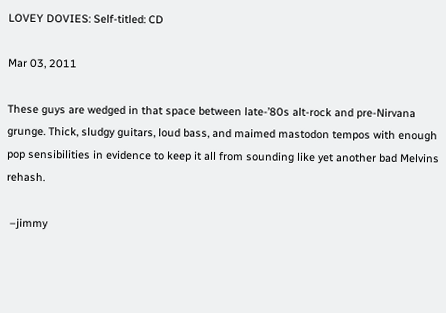LOVEY DOVIES: Self-titled: CD

Mar 03, 2011

These guys are wedged in that space between late-’80s alt-rock and pre-Nirvana grunge. Thick, sludgy guitars, loud bass, and maimed mastodon tempos with enough pop sensibilities in evidence to keep it all from sounding like yet another bad Melvins rehash.

 –jimmy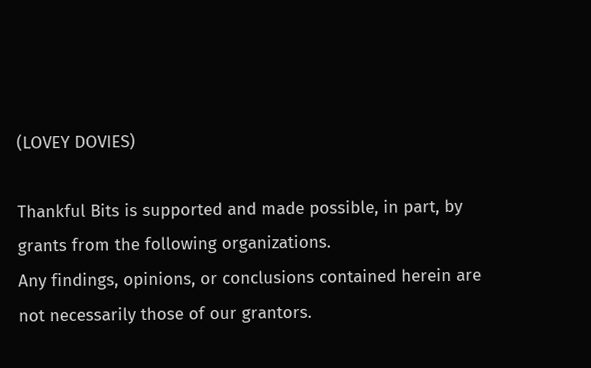(LOVEY DOVIES)

Thankful Bits is supported and made possible, in part, by grants from the following organizations.
Any findings, opinions, or conclusions contained herein are not necessarily those of our grantors.